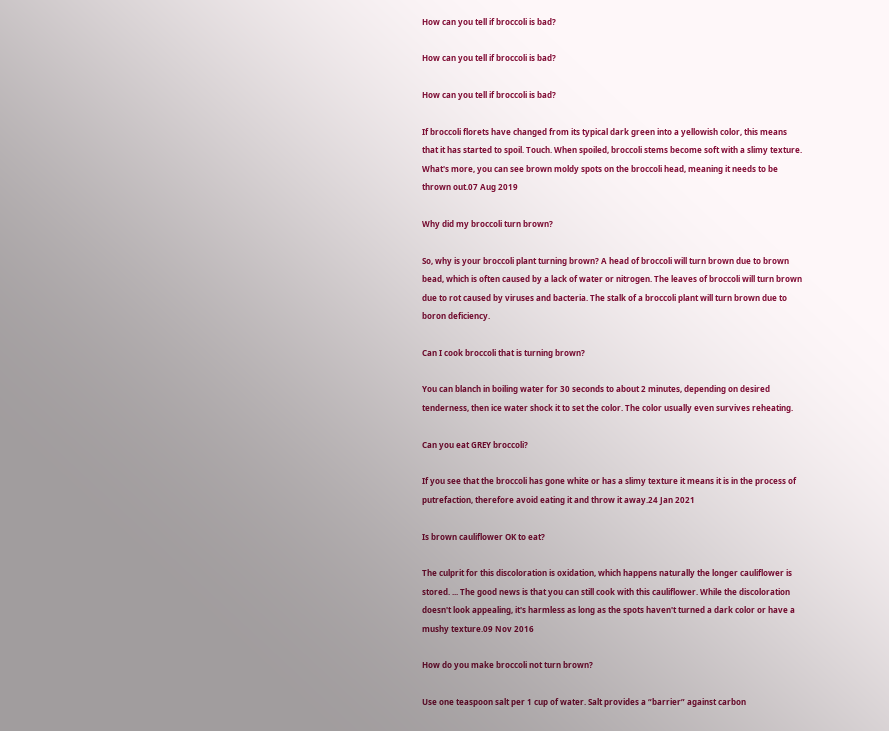How can you tell if broccoli is bad?

How can you tell if broccoli is bad?

How can you tell if broccoli is bad?

If broccoli florets have changed from its typical dark green into a yellowish color, this means that it has started to spoil. Touch. When spoiled, broccoli stems become soft with a slimy texture. What's more, you can see brown moldy spots on the broccoli head, meaning it needs to be thrown out.07 Aug 2019

Why did my broccoli turn brown?

So, why is your broccoli plant turning brown? A head of broccoli will turn brown due to brown bead, which is often caused by a lack of water or nitrogen. The leaves of broccoli will turn brown due to rot caused by viruses and bacteria. The stalk of a broccoli plant will turn brown due to boron deficiency.

Can I cook broccoli that is turning brown?

You can blanch in boiling water for 30 seconds to about 2 minutes, depending on desired tenderness, then ice water shock it to set the color. The color usually even survives reheating.

Can you eat GREY broccoli?

If you see that the broccoli has gone white or has a slimy texture it means it is in the process of putrefaction, therefore avoid eating it and throw it away.24 Jan 2021

Is brown cauliflower OK to eat?

The culprit for this discoloration is oxidation, which happens naturally the longer cauliflower is stored. ... The good news is that you can still cook with this cauliflower. While the discoloration doesn't look appealing, it's harmless as long as the spots haven't turned a dark color or have a mushy texture.09 Nov 2016

How do you make broccoli not turn brown?

Use one teaspoon salt per 1 cup of water. Salt provides a “barrier” against carbon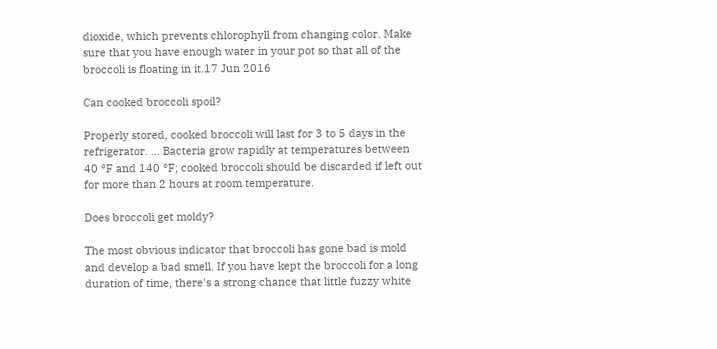dioxide, which prevents chlorophyll from changing color. Make sure that you have enough water in your pot so that all of the broccoli is floating in it.17 Jun 2016

Can cooked broccoli spoil?

Properly stored, cooked broccoli will last for 3 to 5 days in the refrigerator. ... Bacteria grow rapidly at temperatures between 40 °F and 140 °F; cooked broccoli should be discarded if left out for more than 2 hours at room temperature.

Does broccoli get moldy?

The most obvious indicator that broccoli has gone bad is mold and develop a bad smell. If you have kept the broccoli for a long duration of time, there's a strong chance that little fuzzy white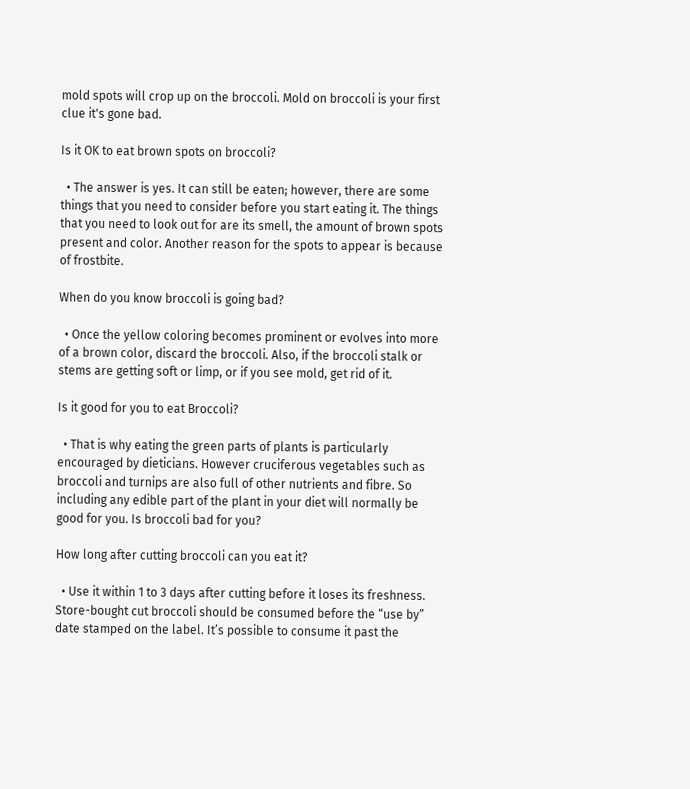mold spots will crop up on the broccoli. Mold on broccoli is your first clue it's gone bad.

Is it OK to eat brown spots on broccoli?

  • The answer is yes. It can still be eaten; however, there are some things that you need to consider before you start eating it. The things that you need to look out for are its smell, the amount of brown spots present and color. Another reason for the spots to appear is because of frostbite.

When do you know broccoli is going bad?

  • Once the yellow coloring becomes prominent or evolves into more of a brown color, discard the broccoli. Also, if the broccoli stalk or stems are getting soft or limp, or if you see mold, get rid of it.

Is it good for you to eat Broccoli?

  • That is why eating the green parts of plants is particularly encouraged by dieticians. However cruciferous vegetables such as broccoli and turnips are also full of other nutrients and fibre. So including any edible part of the plant in your diet will normally be good for you. Is broccoli bad for you?

How long after cutting broccoli can you eat it?

  • Use it within 1 to 3 days after cutting before it loses its freshness. Store-bought cut broccoli should be consumed before the “use by” date stamped on the label. It’s possible to consume it past the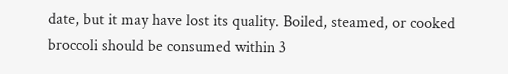date, but it may have lost its quality. Boiled, steamed, or cooked broccoli should be consumed within 3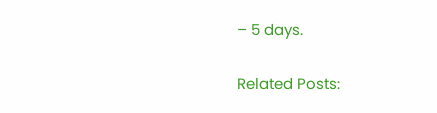– 5 days.

Related Posts: